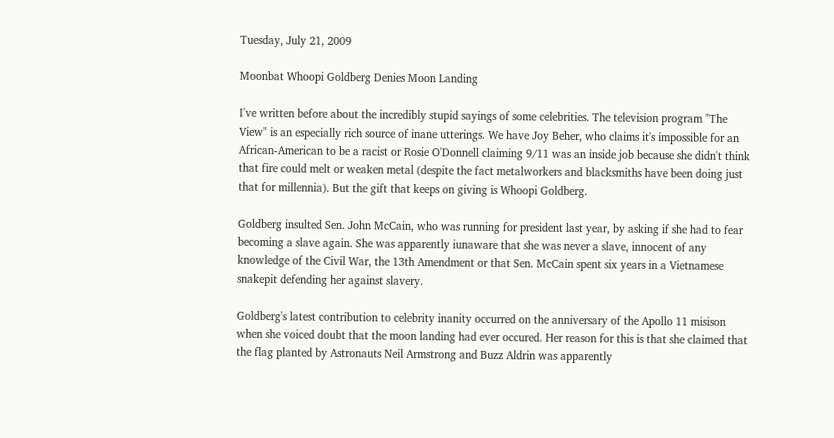Tuesday, July 21, 2009

Moonbat Whoopi Goldberg Denies Moon Landing

I've written before about the incredibly stupid sayings of some celebrities. The television program "The View" is an especially rich source of inane utterings. We have Joy Beher, who claims it's impossible for an African-American to be a racist or Rosie O'Donnell claiming 9/11 was an inside job because she didn't think that fire could melt or weaken metal (despite the fact metalworkers and blacksmiths have been doing just that for millennia). But the gift that keeps on giving is Whoopi Goldberg.

Goldberg insulted Sen. John McCain, who was running for president last year, by asking if she had to fear becoming a slave again. She was apparently iunaware that she was never a slave, innocent of any knowledge of the Civil War, the 13th Amendment or that Sen. McCain spent six years in a Vietnamese snakepit defending her against slavery.

Goldberg's latest contribution to celebrity inanity occurred on the anniversary of the Apollo 11 misison when she voiced doubt that the moon landing had ever occured. Her reason for this is that she claimed that the flag planted by Astronauts Neil Armstrong and Buzz Aldrin was apparently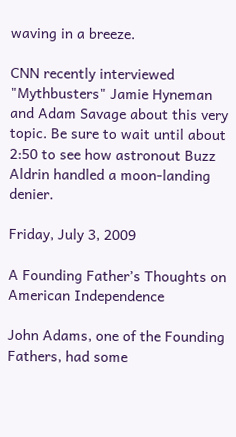waving in a breeze.

CNN recently interviewed "Mythbusters" Jamie Hyneman and Adam Savage about this very topic. Be sure to wait until about 2:50 to see how astronout Buzz Aldrin handled a moon-landing denier.

Friday, July 3, 2009

A Founding Father’s Thoughts on American Independence

John Adams, one of the Founding Fathers, had some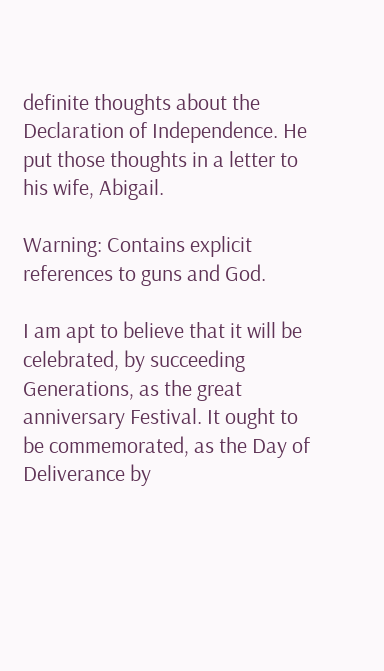definite thoughts about the Declaration of Independence. He put those thoughts in a letter to his wife, Abigail.

Warning: Contains explicit references to guns and God.

I am apt to believe that it will be celebrated, by succeeding Generations, as the great anniversary Festival. It ought to be commemorated, as the Day of Deliverance by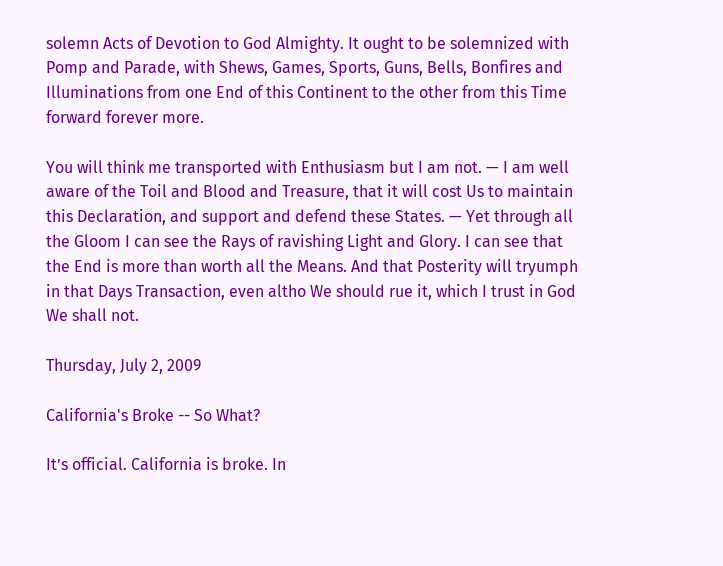solemn Acts of Devotion to God Almighty. It ought to be solemnized with Pomp and Parade, with Shews, Games, Sports, Guns, Bells, Bonfires and Illuminations from one End of this Continent to the other from this Time forward forever more.

You will think me transported with Enthusiasm but I am not. — I am well aware of the Toil and Blood and Treasure, that it will cost Us to maintain this Declaration, and support and defend these States. — Yet through all the Gloom I can see the Rays of ravishing Light and Glory. I can see that the End is more than worth all the Means. And that Posterity will tryumph in that Days Transaction, even altho We should rue it, which I trust in God We shall not.

Thursday, July 2, 2009

California's Broke -- So What?

It’s official. California is broke. In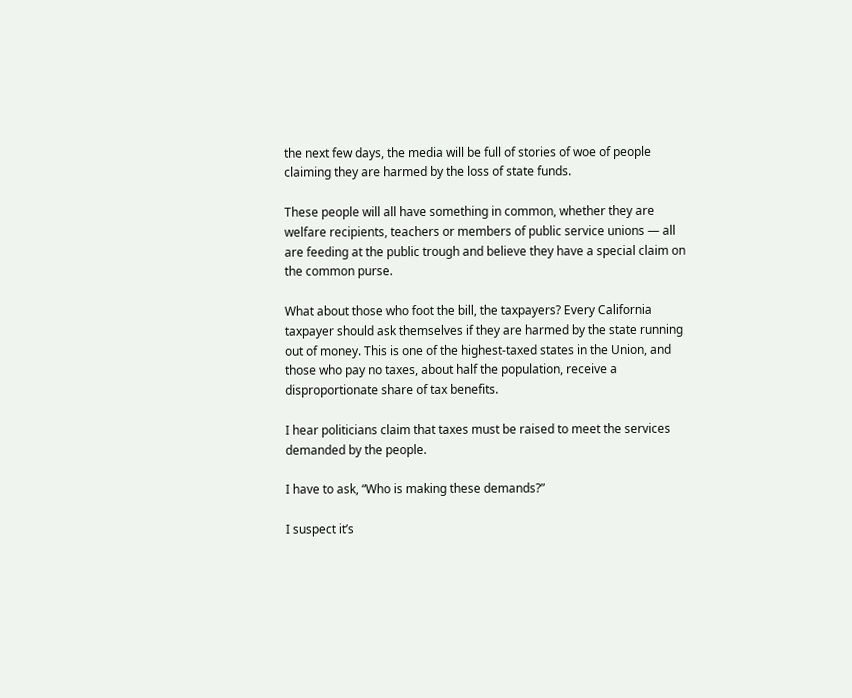the next few days, the media will be full of stories of woe of people claiming they are harmed by the loss of state funds.

These people will all have something in common, whether they are welfare recipients, teachers or members of public service unions — all are feeding at the public trough and believe they have a special claim on the common purse.

What about those who foot the bill, the taxpayers? Every California taxpayer should ask themselves if they are harmed by the state running out of money. This is one of the highest-taxed states in the Union, and those who pay no taxes, about half the population, receive a disproportionate share of tax benefits.

I hear politicians claim that taxes must be raised to meet the services demanded by the people.

I have to ask, “Who is making these demands?”

I suspect it’s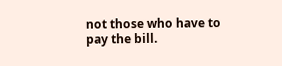not those who have to pay the bill.